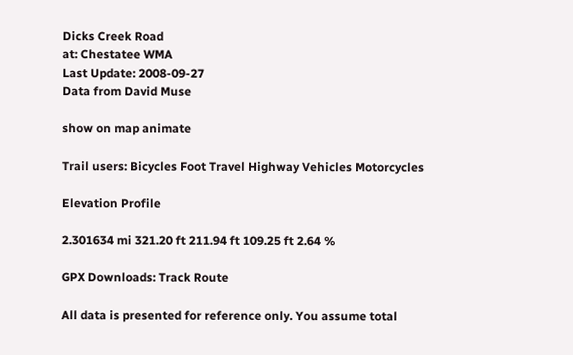Dicks Creek Road
at: Chestatee WMA
Last Update: 2008-09-27
Data from David Muse

show on map animate

Trail users: Bicycles Foot Travel Highway Vehicles Motorcycles

Elevation Profile

2.301634 mi 321.20 ft 211.94 ft 109.25 ft 2.64 %

GPX Downloads: Track Route

All data is presented for reference only. You assume total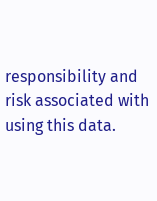responsibility and risk associated with using this data.